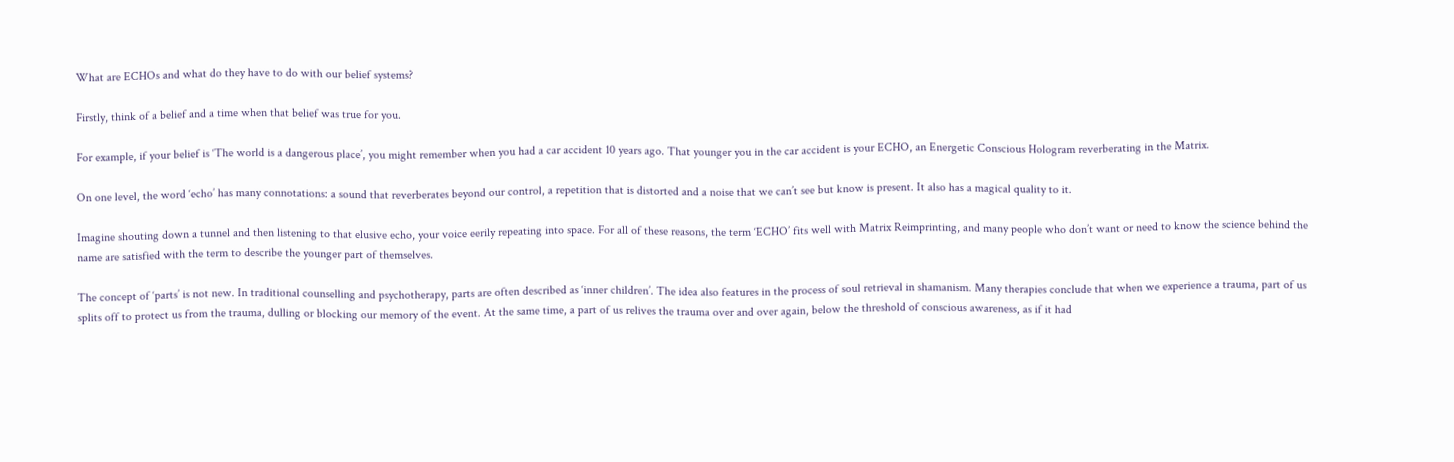What are ECHOs and what do they have to do with our belief systems?

Firstly, think of a belief and a time when that belief was true for you.

For example, if your belief is ‘The world is a dangerous place’, you might remember when you had a car accident 10 years ago. That younger you in the car accident is your ECHO, an Energetic Conscious Hologram reverberating in the Matrix.

On one level, the word ‘echo’ has many connotations: a sound that reverberates beyond our control, a repetition that is distorted and a noise that we can’t see but know is present. It also has a magical quality to it.

Imagine shouting down a tunnel and then listening to that elusive echo, your voice eerily repeating into space. For all of these reasons, the term ‘ECHO’ fits well with Matrix Reimprinting, and many people who don’t want or need to know the science behind the name are satisfied with the term to describe the younger part of themselves.

The concept of ‘parts’ is not new. In traditional counselling and psychotherapy, parts are often described as ‘inner children’. The idea also features in the process of soul retrieval in shamanism. Many therapies conclude that when we experience a trauma, part of us splits off to protect us from the trauma, dulling or blocking our memory of the event. At the same time, a part of us relives the trauma over and over again, below the threshold of conscious awareness, as if it had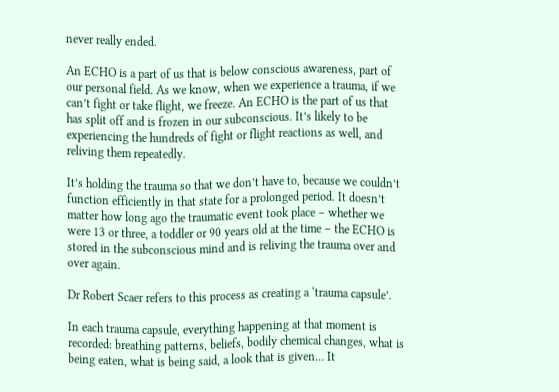never really ended.

An ECHO is a part of us that is below conscious awareness, part of our personal field. As we know, when we experience a trauma, if we can’t fight or take flight, we freeze. An ECHO is the part of us that has split off and is frozen in our subconscious. It’s likely to be experiencing the hundreds of fight or flight reactions as well, and reliving them repeatedly.

It’s holding the trauma so that we don’t have to, because we couldn’t function efficiently in that state for a prolonged period. It doesn’t matter how long ago the traumatic event took place – whether we were 13 or three, a toddler or 90 years old at the time – the ECHO is stored in the subconscious mind and is reliving the trauma over and over again.

Dr Robert Scaer refers to this process as creating a ‘trauma capsule’.

In each trauma capsule, everything happening at that moment is
recorded: breathing patterns, beliefs, bodily chemical changes, what is being eaten, what is being said, a look that is given… It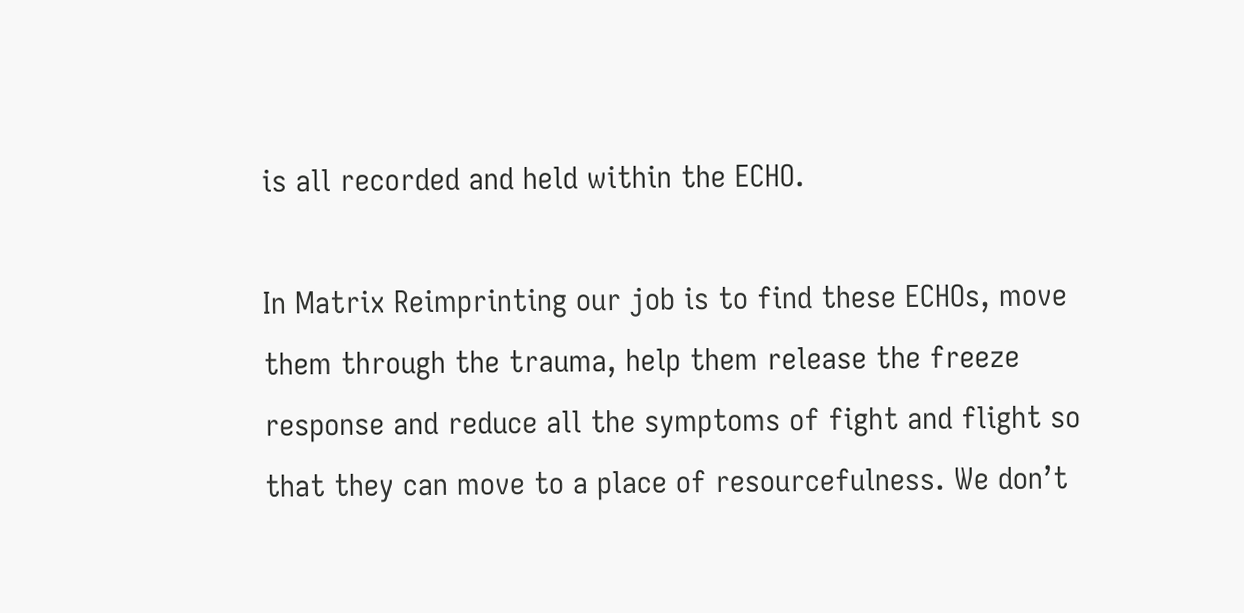is all recorded and held within the ECHO.

In Matrix Reimprinting our job is to find these ECHOs, move them through the trauma, help them release the freeze response and reduce all the symptoms of fight and flight so that they can move to a place of resourcefulness. We don’t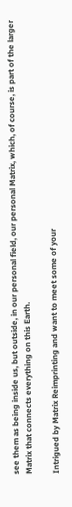see them as being inside us, but outside, in our personal field, our personal Matrix, which, of course, is part of the larger Matrix that connects everything on this Earth.

Intrigued by Matrix Reimprinting and want to meet some of your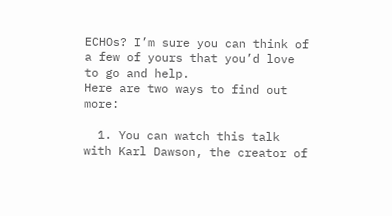ECHOs? I’m sure you can think of a few of yours that you’d love to go and help.
Here are two ways to find out more:

  1. You can watch this talk with Karl Dawson, the creator of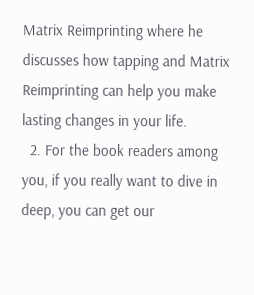Matrix Reimprinting where he discusses how tapping and Matrix Reimprinting can help you make lasting changes in your life.
  2. For the book readers among you, if you really want to dive in deep, you can get our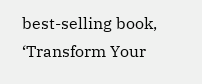best-selling book, ‘Transform Your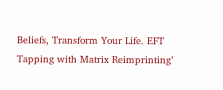Beliefs, Transform Your Life. EFT Tapping with Matrix Reimprinting’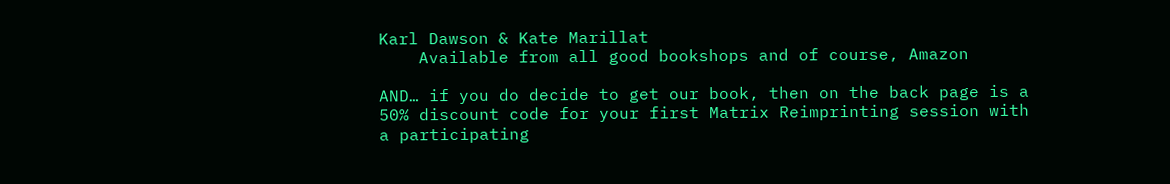Karl Dawson & Kate Marillat
    Available from all good bookshops and of course, Amazon

AND… if you do decide to get our book, then on the back page is a 50% discount code for your first Matrix Reimprinting session with a participating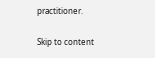practitioner.

Skip to content